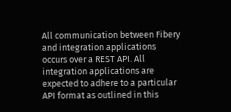All communication between Fibery and integration applications occurs over a REST API. All integration applications are expected to adhere to a particular API format as outlined in this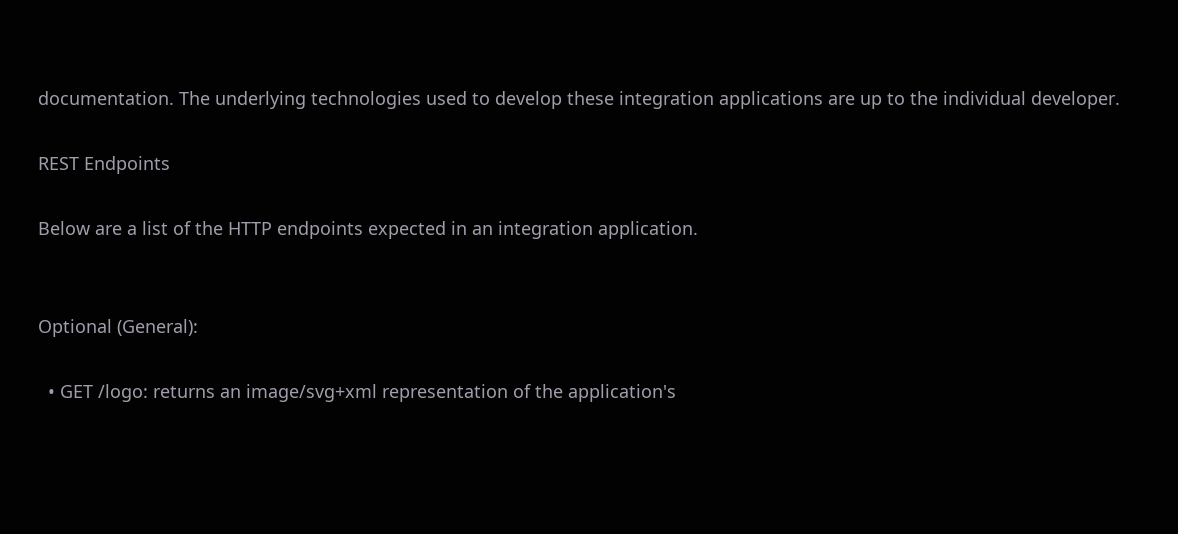documentation. The underlying technologies used to develop these integration applications are up to the individual developer.

REST Endpoints

Below are a list of the HTTP endpoints expected in an integration application.


Optional (General):

  • GET /logo: returns an image/svg+xml representation of the application's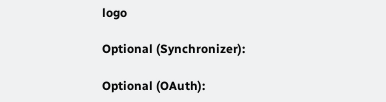logo

Optional (Synchronizer):

Optional (OAuth):